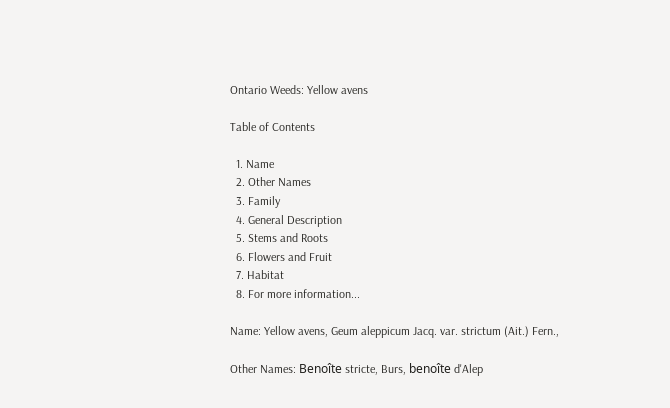Ontario Weeds: Yellow avens

Table of Contents

  1. Name
  2. Other Names
  3. Family
  4. General Description
  5. Stems and Roots
  6. Flowers and Fruit
  7. Habitat
  8. For more information...

Name: Yellow avens, Geum aleppicum Jacq. var. strictum (Ait.) Fern.,

Other Names: Benoîte stricte, Burs, benoîte d'Alep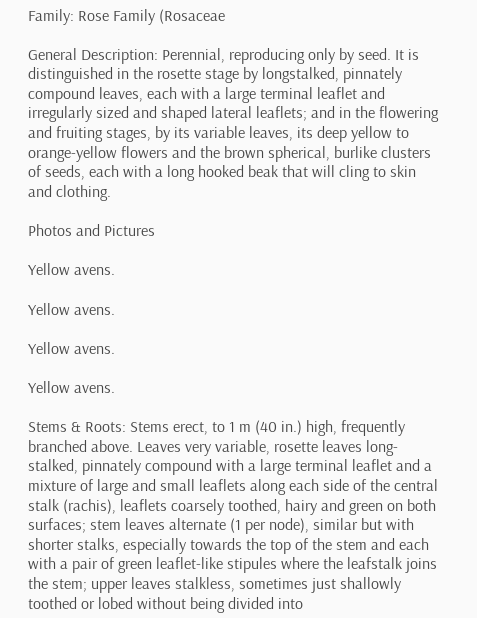Family: Rose Family (Rosaceae

General Description: Perennial, reproducing only by seed. It is distinguished in the rosette stage by longstalked, pinnately compound leaves, each with a large terminal leaflet and irregularly sized and shaped lateral leaflets; and in the flowering and fruiting stages, by its variable leaves, its deep yellow to orange-yellow flowers and the brown spherical, burlike clusters of seeds, each with a long hooked beak that will cling to skin and clothing.

Photos and Pictures

Yellow avens.

Yellow avens.

Yellow avens.

Yellow avens.

Stems & Roots: Stems erect, to 1 m (40 in.) high, frequently branched above. Leaves very variable, rosette leaves long-stalked, pinnately compound with a large terminal leaflet and a mixture of large and small leaflets along each side of the central stalk (rachis), leaflets coarsely toothed, hairy and green on both surfaces; stem leaves alternate (1 per node), similar but with shorter stalks, especially towards the top of the stem and each with a pair of green leaflet-like stipules where the leafstalk joins the stem; upper leaves stalkless, sometimes just shallowly toothed or lobed without being divided into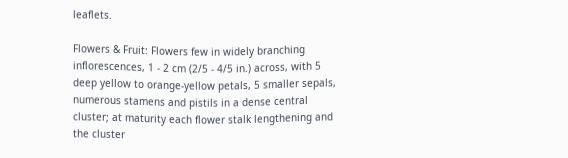leaflets.

Flowers & Fruit: Flowers few in widely branching inflorescences, 1 - 2 cm (2/5 - 4/5 in.) across, with 5 deep yellow to orange-yellow petals, 5 smaller sepals, numerous stamens and pistils in a dense central cluster; at maturity each flower stalk lengthening and the cluster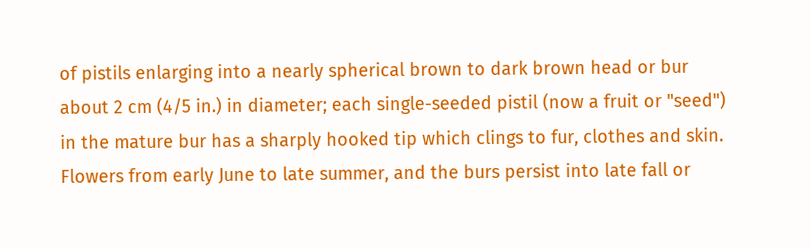of pistils enlarging into a nearly spherical brown to dark brown head or bur about 2 cm (4/5 in.) in diameter; each single-seeded pistil (now a fruit or "seed") in the mature bur has a sharply hooked tip which clings to fur, clothes and skin. Flowers from early June to late summer, and the burs persist into late fall or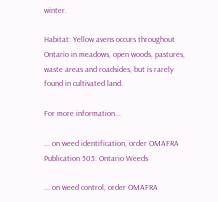winter.

Habitat: Yellow avens occurs throughout Ontario in meadows, open woods, pastures, waste areas and roadsides, but is rarely found in cultivated land.

For more information...

... on weed identification, order OMAFRA Publication 505: Ontario Weeds

... on weed control, order OMAFRA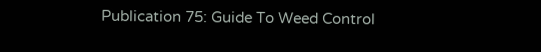Publication 75: Guide To Weed Control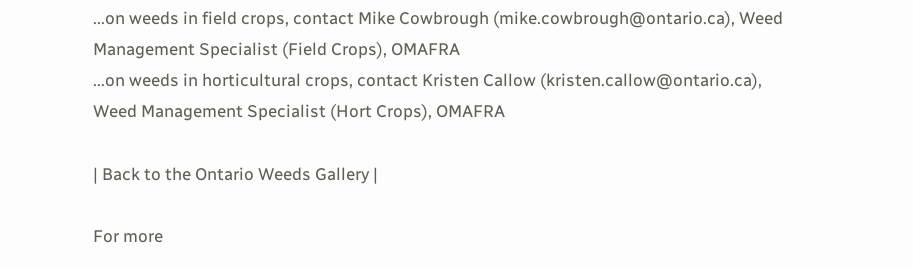...on weeds in field crops, contact Mike Cowbrough (mike.cowbrough@ontario.ca), Weed Management Specialist (Field Crops), OMAFRA
...on weeds in horticultural crops, contact Kristen Callow (kristen.callow@ontario.ca), Weed Management Specialist (Hort Crops), OMAFRA

| Back to the Ontario Weeds Gallery |

For more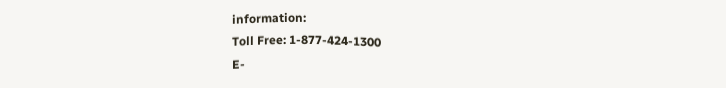information:
Toll Free: 1-877-424-1300
E-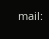mail: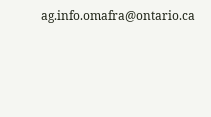ag.info.omafra@ontario.ca